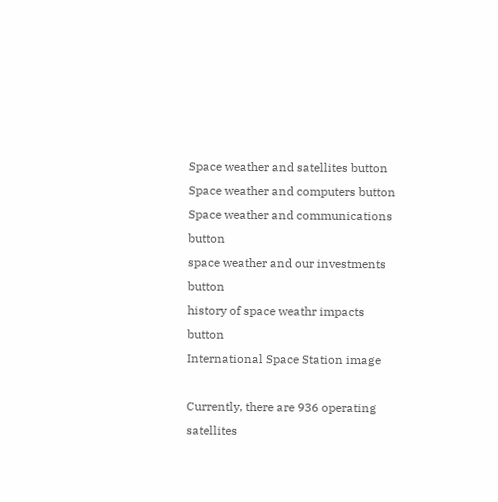Space weather and satellites button
Space weather and computers button
Space weather and communications button
space weather and our investments button
history of space weathr impacts button
International Space Station image

Currently, there are 936 operating satellites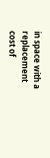in space with a replacement cost of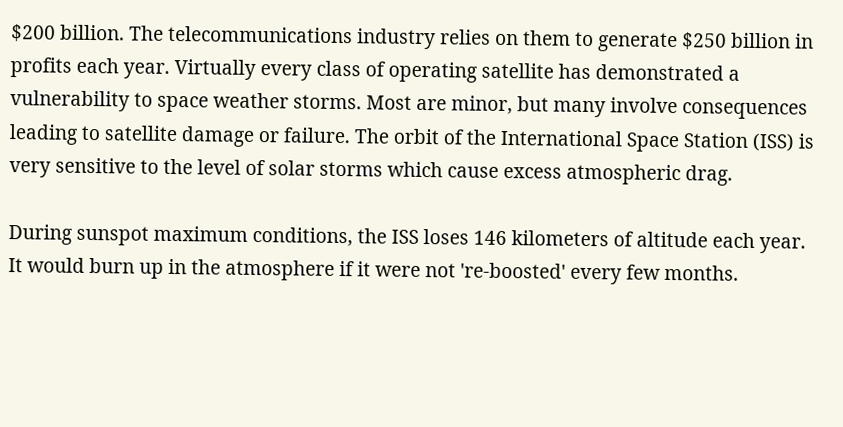$200 billion. The telecommunications industry relies on them to generate $250 billion in profits each year. Virtually every class of operating satellite has demonstrated a vulnerability to space weather storms. Most are minor, but many involve consequences leading to satellite damage or failure. The orbit of the International Space Station (ISS) is very sensitive to the level of solar storms which cause excess atmospheric drag.

During sunspot maximum conditions, the ISS loses 146 kilometers of altitude each year. It would burn up in the atmosphere if it were not 're-boosted' every few months.